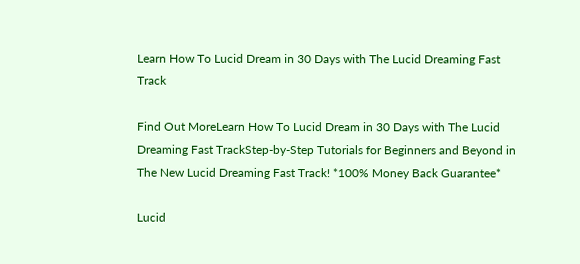Learn How To Lucid Dream in 30 Days with The Lucid Dreaming Fast Track

Find Out MoreLearn How To Lucid Dream in 30 Days with The Lucid Dreaming Fast TrackStep-by-Step Tutorials for Beginners and Beyond in The New Lucid Dreaming Fast Track! *100% Money Back Guarantee*

Lucid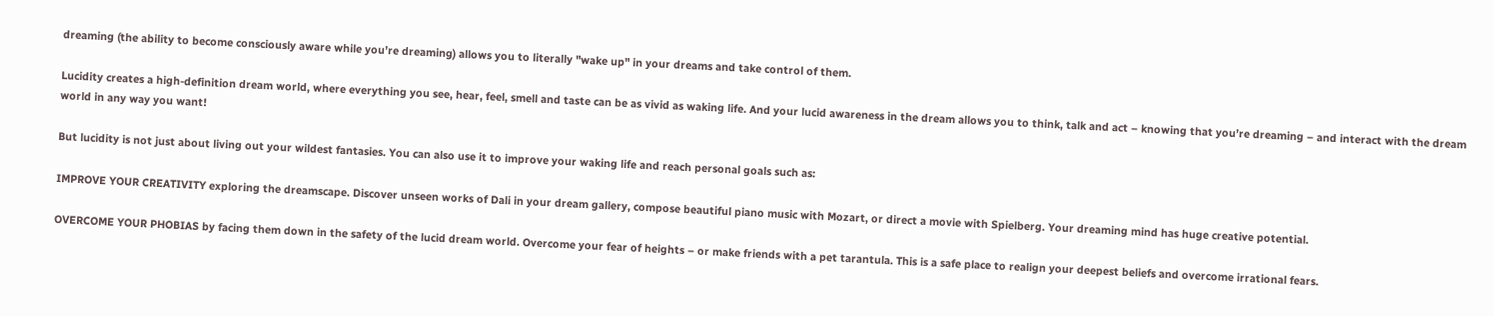dreaming (the ability to become consciously aware while you’re dreaming) allows you to literally "wake up" in your dreams and take control of them.

Lucidity creates a high-definition dream world, where everything you see, hear, feel, smell and taste can be as vivid as waking life. And your lucid awareness in the dream allows you to think, talk and act – knowing that you’re dreaming – and interact with the dream world in any way you want!

But lucidity is not just about living out your wildest fantasies. You can also use it to improve your waking life and reach personal goals such as:

IMPROVE YOUR CREATIVITY exploring the dreamscape. Discover unseen works of Dali in your dream gallery, compose beautiful piano music with Mozart, or direct a movie with Spielberg. Your dreaming mind has huge creative potential.

OVERCOME YOUR PHOBIAS by facing them down in the safety of the lucid dream world. Overcome your fear of heights – or make friends with a pet tarantula. This is a safe place to realign your deepest beliefs and overcome irrational fears.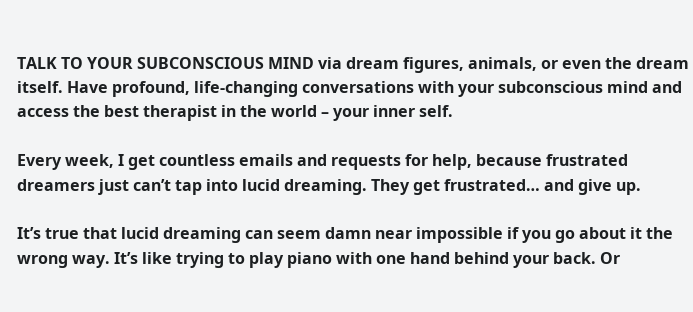TALK TO YOUR SUBCONSCIOUS MIND via dream figures, animals, or even the dream itself. Have profound, life-changing conversations with your subconscious mind and access the best therapist in the world – your inner self.

Every week, I get countless emails and requests for help, because frustrated dreamers just can’t tap into lucid dreaming. They get frustrated… and give up.

It’s true that lucid dreaming can seem damn near impossible if you go about it the wrong way. It’s like trying to play piano with one hand behind your back. Or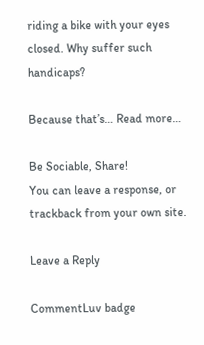riding a bike with your eyes closed. Why suffer such handicaps?

Because that’s… Read more…

Be Sociable, Share!
You can leave a response, or trackback from your own site.

Leave a Reply

CommentLuv badge